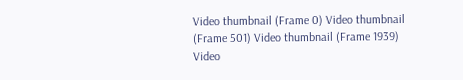Video thumbnail (Frame 0) Video thumbnail (Frame 501) Video thumbnail (Frame 1939) Video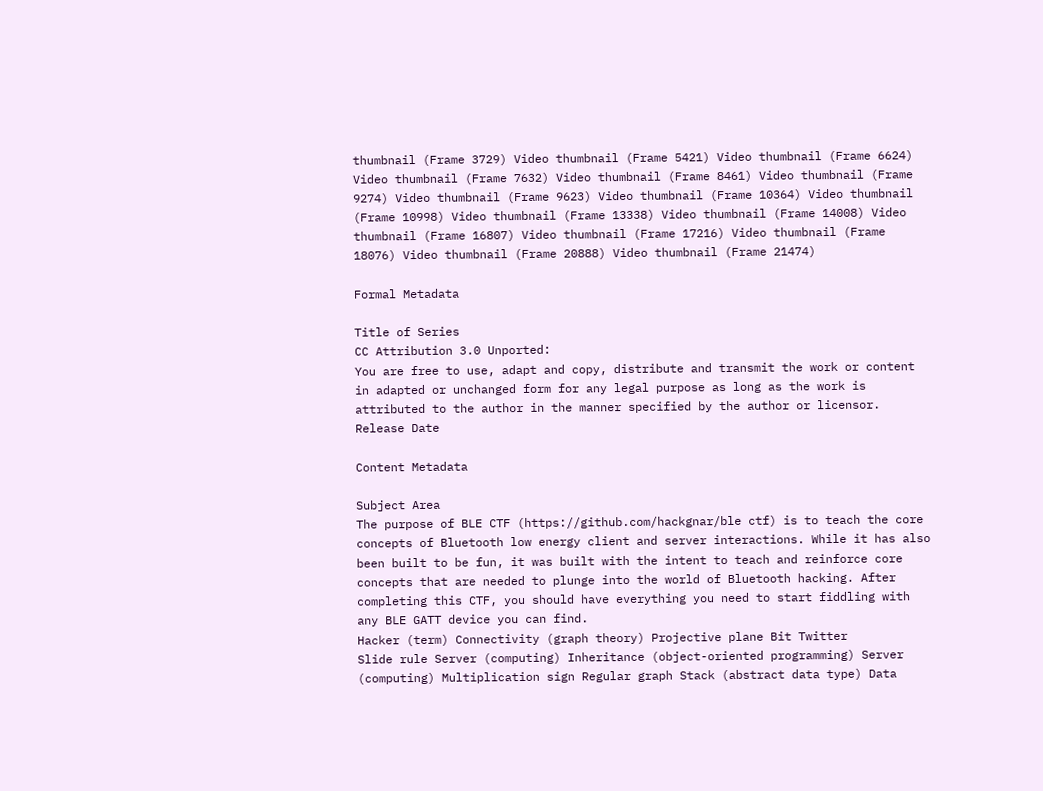thumbnail (Frame 3729) Video thumbnail (Frame 5421) Video thumbnail (Frame 6624) Video thumbnail (Frame 7632) Video thumbnail (Frame 8461) Video thumbnail (Frame 9274) Video thumbnail (Frame 9623) Video thumbnail (Frame 10364) Video thumbnail (Frame 10998) Video thumbnail (Frame 13338) Video thumbnail (Frame 14008) Video thumbnail (Frame 16807) Video thumbnail (Frame 17216) Video thumbnail (Frame 18076) Video thumbnail (Frame 20888) Video thumbnail (Frame 21474)

Formal Metadata

Title of Series
CC Attribution 3.0 Unported:
You are free to use, adapt and copy, distribute and transmit the work or content in adapted or unchanged form for any legal purpose as long as the work is attributed to the author in the manner specified by the author or licensor.
Release Date

Content Metadata

Subject Area
The purpose of BLE CTF (https://github.com/hackgnar/ble ctf) is to teach the core concepts of Bluetooth low energy client and server interactions. While it has also been built to be fun, it was built with the intent to teach and reinforce core concepts that are needed to plunge into the world of Bluetooth hacking. After completing this CTF, you should have everything you need to start fiddling with any BLE GATT device you can find.
Hacker (term) Connectivity (graph theory) Projective plane Bit Twitter
Slide rule Server (computing) Inheritance (object-oriented programming) Server (computing) Multiplication sign Regular graph Stack (abstract data type) Data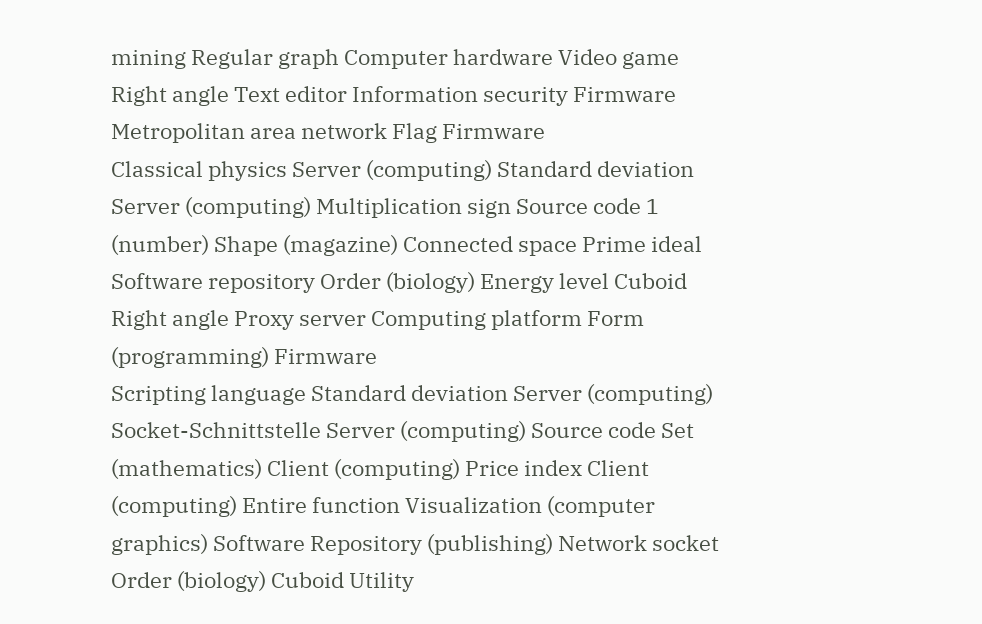mining Regular graph Computer hardware Video game Right angle Text editor Information security Firmware Metropolitan area network Flag Firmware
Classical physics Server (computing) Standard deviation Server (computing) Multiplication sign Source code 1 (number) Shape (magazine) Connected space Prime ideal Software repository Order (biology) Energy level Cuboid Right angle Proxy server Computing platform Form (programming) Firmware
Scripting language Standard deviation Server (computing) Socket-Schnittstelle Server (computing) Source code Set (mathematics) Client (computing) Price index Client (computing) Entire function Visualization (computer graphics) Software Repository (publishing) Network socket Order (biology) Cuboid Utility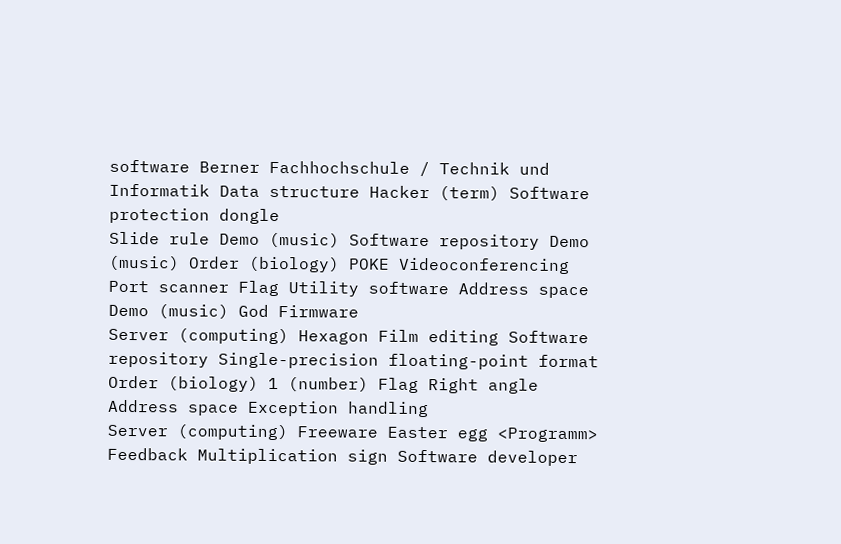software Berner Fachhochschule / Technik und Informatik Data structure Hacker (term) Software protection dongle
Slide rule Demo (music) Software repository Demo (music) Order (biology) POKE Videoconferencing Port scanner Flag Utility software Address space
Demo (music) God Firmware
Server (computing) Hexagon Film editing Software repository Single-precision floating-point format Order (biology) 1 (number) Flag Right angle Address space Exception handling
Server (computing) Freeware Easter egg <Programm> Feedback Multiplication sign Software developer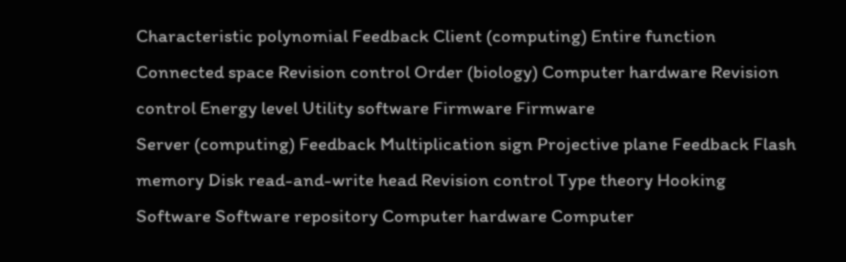Characteristic polynomial Feedback Client (computing) Entire function Connected space Revision control Order (biology) Computer hardware Revision control Energy level Utility software Firmware Firmware
Server (computing) Feedback Multiplication sign Projective plane Feedback Flash memory Disk read-and-write head Revision control Type theory Hooking Software Software repository Computer hardware Computer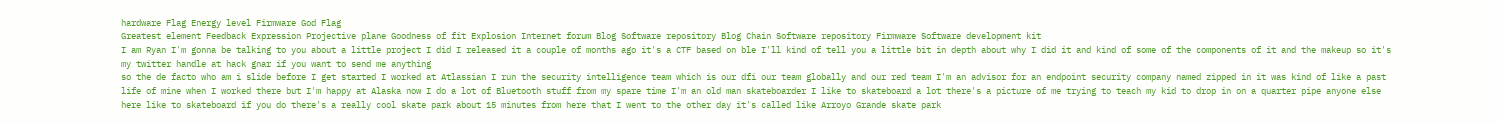hardware Flag Energy level Firmware God Flag
Greatest element Feedback Expression Projective plane Goodness of fit Explosion Internet forum Blog Software repository Blog Chain Software repository Firmware Software development kit
I am Ryan I'm gonna be talking to you about a little project I did I released it a couple of months ago it's a CTF based on ble I'll kind of tell you a little bit in depth about why I did it and kind of some of the components of it and the makeup so it's my twitter handle at hack gnar if you want to send me anything
so the de facto who am i slide before I get started I worked at Atlassian I run the security intelligence team which is our dfi our team globally and our red team I'm an advisor for an endpoint security company named zipped in it was kind of like a past life of mine when I worked there but I'm happy at Alaska now I do a lot of Bluetooth stuff from my spare time I'm an old man skateboarder I like to skateboard a lot there's a picture of me trying to teach my kid to drop in on a quarter pipe anyone else here like to skateboard if you do there's a really cool skate park about 15 minutes from here that I went to the other day it's called like Arroyo Grande skate park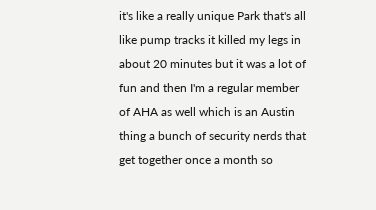it's like a really unique Park that's all like pump tracks it killed my legs in about 20 minutes but it was a lot of fun and then I'm a regular member of AHA as well which is an Austin thing a bunch of security nerds that get together once a month so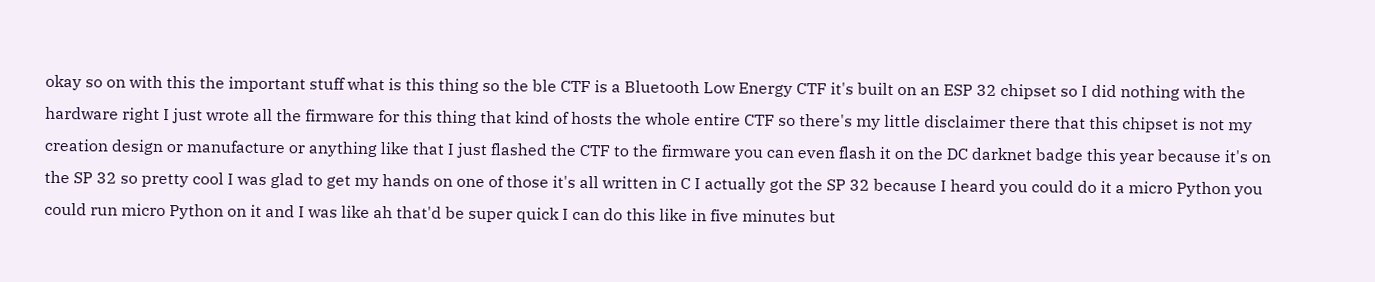okay so on with this the important stuff what is this thing so the ble CTF is a Bluetooth Low Energy CTF it's built on an ESP 32 chipset so I did nothing with the hardware right I just wrote all the firmware for this thing that kind of hosts the whole entire CTF so there's my little disclaimer there that this chipset is not my creation design or manufacture or anything like that I just flashed the CTF to the firmware you can even flash it on the DC darknet badge this year because it's on the SP 32 so pretty cool I was glad to get my hands on one of those it's all written in C I actually got the SP 32 because I heard you could do it a micro Python you could run micro Python on it and I was like ah that'd be super quick I can do this like in five minutes but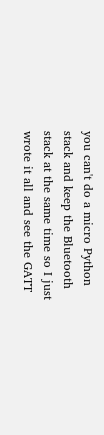you can't do a micro Python stack and keep the Bluetooth stack at the same time so I just wrote it all and see the GATT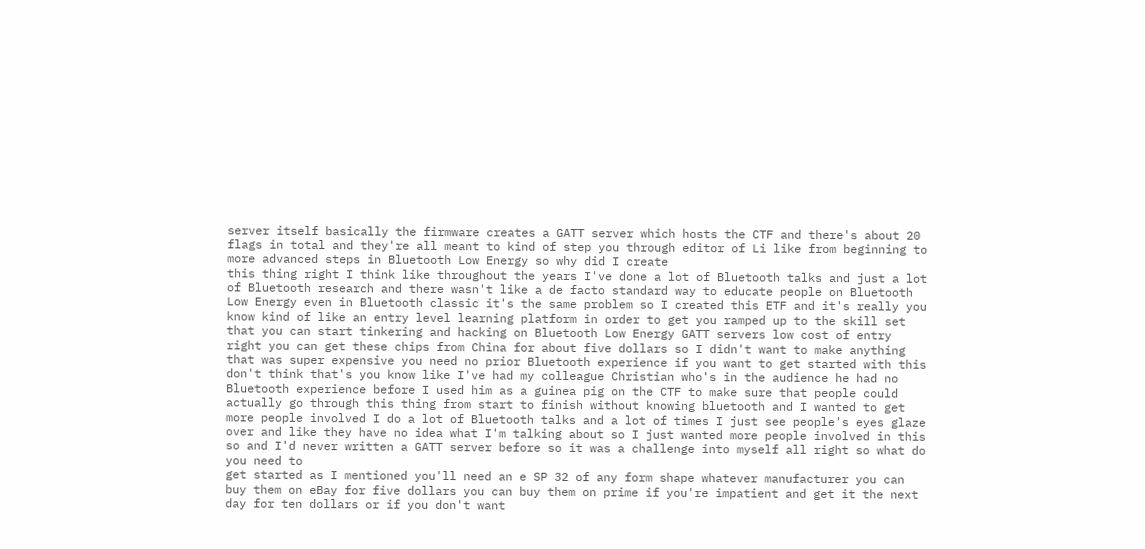server itself basically the firmware creates a GATT server which hosts the CTF and there's about 20 flags in total and they're all meant to kind of step you through editor of Li like from beginning to more advanced steps in Bluetooth Low Energy so why did I create
this thing right I think like throughout the years I've done a lot of Bluetooth talks and just a lot of Bluetooth research and there wasn't like a de facto standard way to educate people on Bluetooth Low Energy even in Bluetooth classic it's the same problem so I created this ETF and it's really you know kind of like an entry level learning platform in order to get you ramped up to the skill set that you can start tinkering and hacking on Bluetooth Low Energy GATT servers low cost of entry right you can get these chips from China for about five dollars so I didn't want to make anything that was super expensive you need no prior Bluetooth experience if you want to get started with this don't think that's you know like I've had my colleague Christian who's in the audience he had no Bluetooth experience before I used him as a guinea pig on the CTF to make sure that people could actually go through this thing from start to finish without knowing bluetooth and I wanted to get more people involved I do a lot of Bluetooth talks and a lot of times I just see people's eyes glaze over and like they have no idea what I'm talking about so I just wanted more people involved in this so and I'd never written a GATT server before so it was a challenge into myself all right so what do you need to
get started as I mentioned you'll need an e SP 32 of any form shape whatever manufacturer you can buy them on eBay for five dollars you can buy them on prime if you're impatient and get it the next day for ten dollars or if you don't want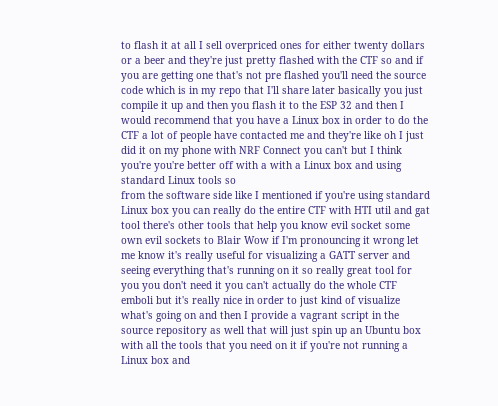to flash it at all I sell overpriced ones for either twenty dollars or a beer and they're just pretty flashed with the CTF so and if you are getting one that's not pre flashed you'll need the source code which is in my repo that I'll share later basically you just compile it up and then you flash it to the ESP 32 and then I would recommend that you have a Linux box in order to do the CTF a lot of people have contacted me and they're like oh I just did it on my phone with NRF Connect you can't but I think you're you're better off with a with a Linux box and using standard Linux tools so
from the software side like I mentioned if you're using standard Linux box you can really do the entire CTF with HTI util and gat tool there's other tools that help you know evil socket some own evil sockets to Blair Wow if I'm pronouncing it wrong let me know it's really useful for visualizing a GATT server and seeing everything that's running on it so really great tool for you you don't need it you can't actually do the whole CTF emboli but it's really nice in order to just kind of visualize what's going on and then I provide a vagrant script in the source repository as well that will just spin up an Ubuntu box with all the tools that you need on it if you're not running a Linux box and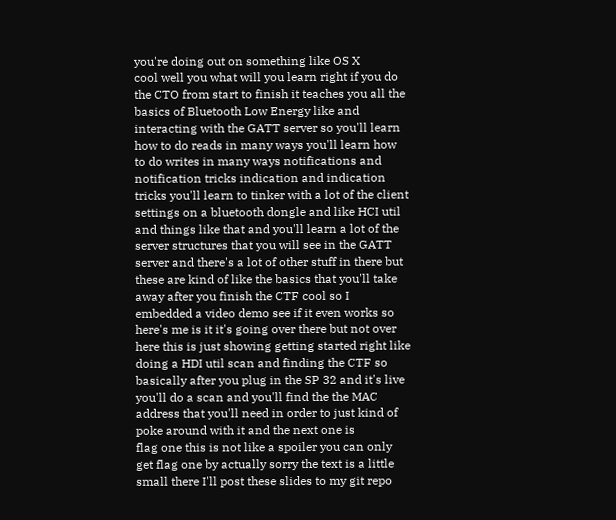you're doing out on something like OS X
cool well you what will you learn right if you do the CTO from start to finish it teaches you all the basics of Bluetooth Low Energy like and interacting with the GATT server so you'll learn how to do reads in many ways you'll learn how to do writes in many ways notifications and notification tricks indication and indication tricks you'll learn to tinker with a lot of the client settings on a bluetooth dongle and like HCI util and things like that and you'll learn a lot of the server structures that you will see in the GATT server and there's a lot of other stuff in there but these are kind of like the basics that you'll take away after you finish the CTF cool so I
embedded a video demo see if it even works so here's me is it it's going over there but not over here this is just showing getting started right like doing a HDI util scan and finding the CTF so basically after you plug in the SP 32 and it's live you'll do a scan and you'll find the the MAC address that you'll need in order to just kind of poke around with it and the next one is
flag one this is not like a spoiler you can only get flag one by actually sorry the text is a little small there I'll post these slides to my git repo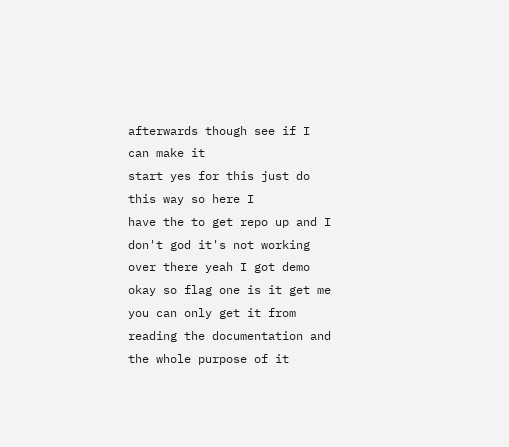afterwards though see if I can make it
start yes for this just do this way so here I
have the to get repo up and I don't god it's not working over there yeah I got demo
okay so flag one is it get me you can only get it from reading the documentation and the whole purpose of it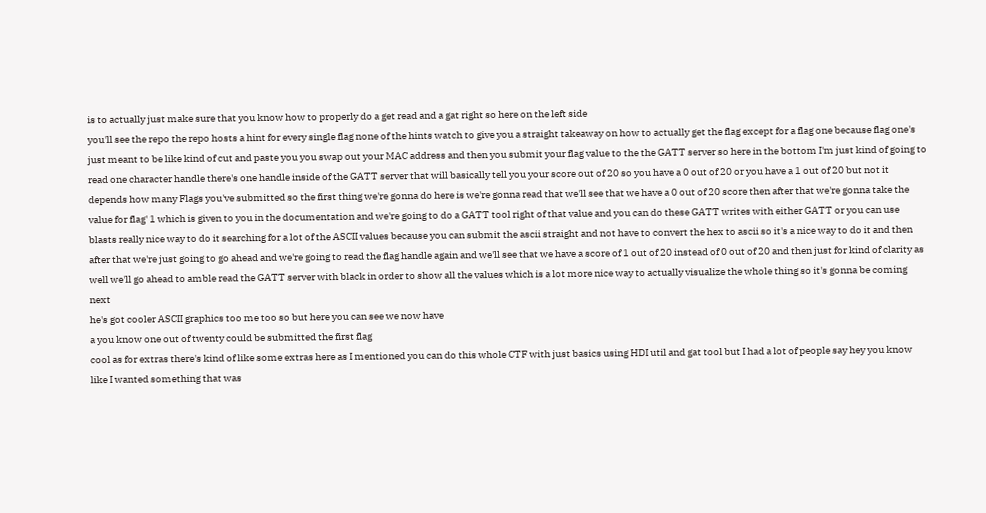is to actually just make sure that you know how to properly do a get read and a gat right so here on the left side
you'll see the repo the repo hosts a hint for every single flag none of the hints watch to give you a straight takeaway on how to actually get the flag except for a flag one because flag one's just meant to be like kind of cut and paste you you swap out your MAC address and then you submit your flag value to the the GATT server so here in the bottom I'm just kind of going to read one character handle there's one handle inside of the GATT server that will basically tell you your score out of 20 so you have a 0 out of 20 or you have a 1 out of 20 but not it depends how many Flags you've submitted so the first thing we're gonna do here is we're gonna read that we'll see that we have a 0 out of 20 score then after that we're gonna take the value for flag' 1 which is given to you in the documentation and we're going to do a GATT tool right of that value and you can do these GATT writes with either GATT or you can use blasts really nice way to do it searching for a lot of the ASCII values because you can submit the ascii straight and not have to convert the hex to ascii so it's a nice way to do it and then after that we're just going to go ahead and we're going to read the flag handle again and we'll see that we have a score of 1 out of 20 instead of 0 out of 20 and then just for kind of clarity as well we'll go ahead to amble read the GATT server with black in order to show all the values which is a lot more nice way to actually visualize the whole thing so it's gonna be coming next
he's got cooler ASCII graphics too me too so but here you can see we now have
a you know one out of twenty could be submitted the first flag
cool as for extras there's kind of like some extras here as I mentioned you can do this whole CTF with just basics using HDI util and gat tool but I had a lot of people say hey you know like I wanted something that was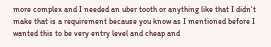more complex and I needed an uber tooth or anything like that I didn't make that is a requirement because you know as I mentioned before I wanted this to be very entry level and cheap and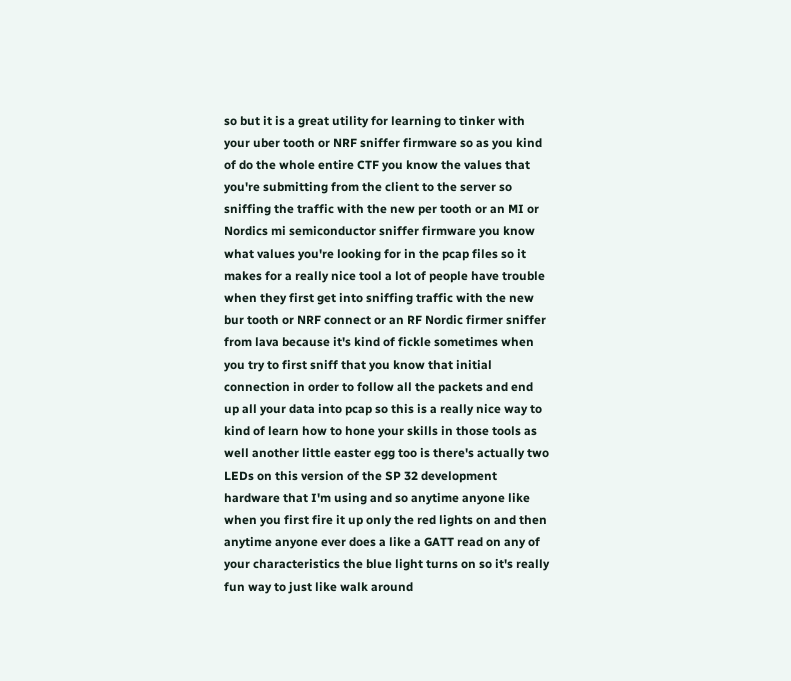so but it is a great utility for learning to tinker with your uber tooth or NRF sniffer firmware so as you kind of do the whole entire CTF you know the values that you're submitting from the client to the server so sniffing the traffic with the new per tooth or an MI or Nordics mi semiconductor sniffer firmware you know what values you're looking for in the pcap files so it makes for a really nice tool a lot of people have trouble when they first get into sniffing traffic with the new bur tooth or NRF connect or an RF Nordic firmer sniffer from lava because it's kind of fickle sometimes when you try to first sniff that you know that initial connection in order to follow all the packets and end up all your data into pcap so this is a really nice way to kind of learn how to hone your skills in those tools as well another little easter egg too is there's actually two LEDs on this version of the SP 32 development hardware that I'm using and so anytime anyone like when you first fire it up only the red lights on and then anytime anyone ever does a like a GATT read on any of your characteristics the blue light turns on so it's really fun way to just like walk around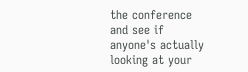the conference and see if anyone's actually looking at your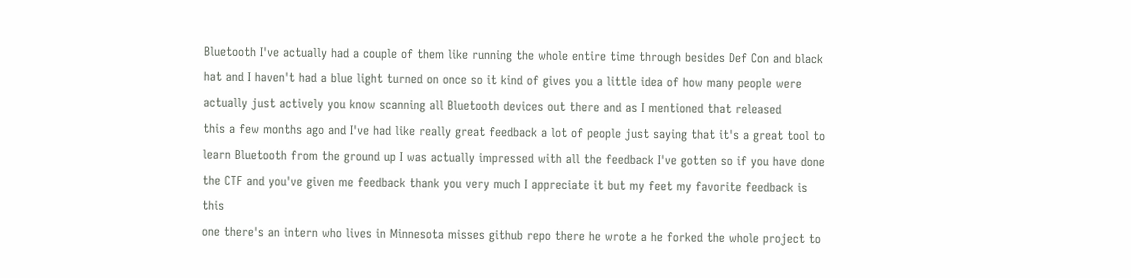Bluetooth I've actually had a couple of them like running the whole entire time through besides Def Con and black hat and I haven't had a blue light turned on once so it kind of gives you a little idea of how many people were actually just actively you know scanning all Bluetooth devices out there and as I mentioned that released
this a few months ago and I've had like really great feedback a lot of people just saying that it's a great tool to learn Bluetooth from the ground up I was actually impressed with all the feedback I've gotten so if you have done the CTF and you've given me feedback thank you very much I appreciate it but my feet my favorite feedback is this
one there's an intern who lives in Minnesota misses github repo there he wrote a he forked the whole project to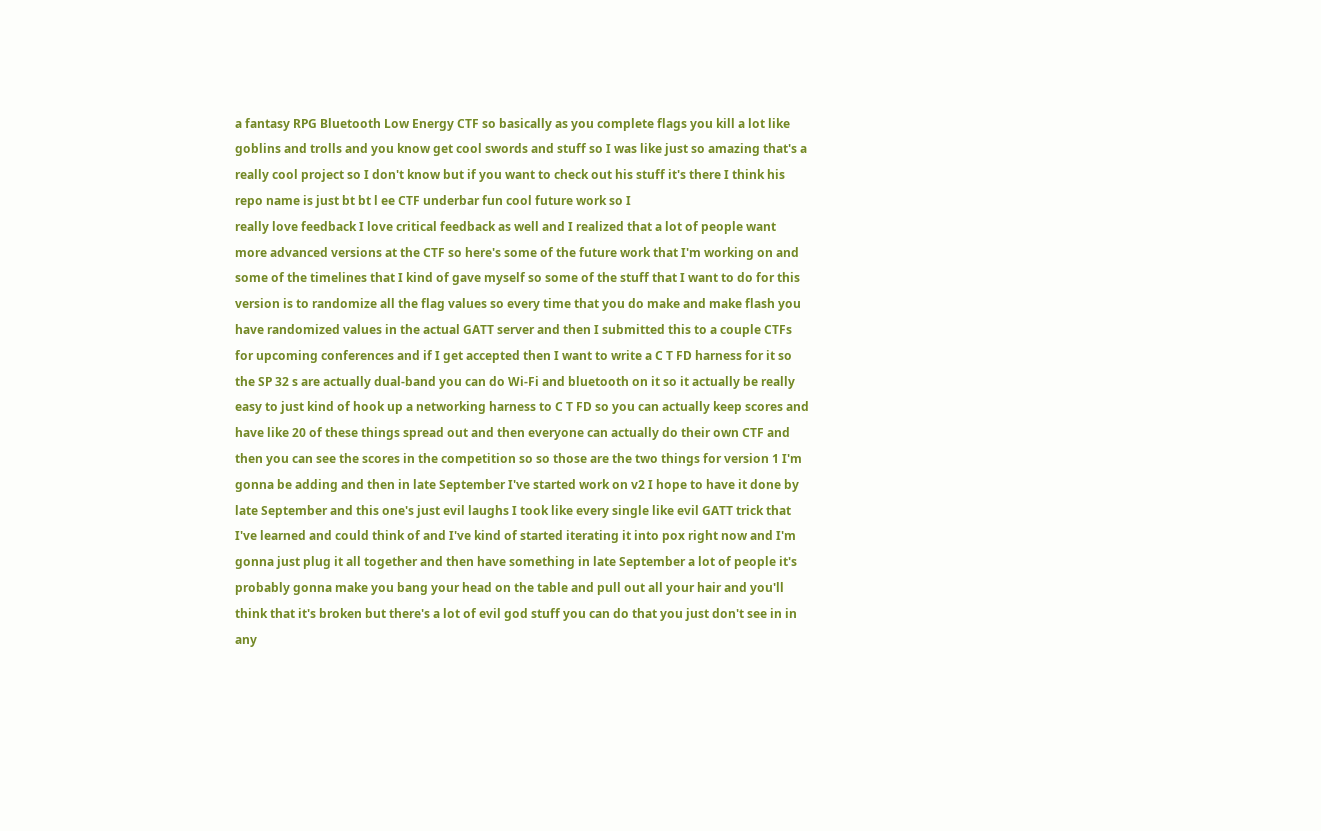a fantasy RPG Bluetooth Low Energy CTF so basically as you complete flags you kill a lot like goblins and trolls and you know get cool swords and stuff so I was like just so amazing that's a really cool project so I don't know but if you want to check out his stuff it's there I think his repo name is just bt bt l ee CTF underbar fun cool future work so I
really love feedback I love critical feedback as well and I realized that a lot of people want more advanced versions at the CTF so here's some of the future work that I'm working on and some of the timelines that I kind of gave myself so some of the stuff that I want to do for this version is to randomize all the flag values so every time that you do make and make flash you have randomized values in the actual GATT server and then I submitted this to a couple CTFs for upcoming conferences and if I get accepted then I want to write a C T FD harness for it so the SP 32 s are actually dual-band you can do Wi-Fi and bluetooth on it so it actually be really easy to just kind of hook up a networking harness to C T FD so you can actually keep scores and have like 20 of these things spread out and then everyone can actually do their own CTF and then you can see the scores in the competition so so those are the two things for version 1 I'm gonna be adding and then in late September I've started work on v2 I hope to have it done by late September and this one's just evil laughs I took like every single like evil GATT trick that I've learned and could think of and I've kind of started iterating it into pox right now and I'm gonna just plug it all together and then have something in late September a lot of people it's probably gonna make you bang your head on the table and pull out all your hair and you'll think that it's broken but there's a lot of evil god stuff you can do that you just don't see in in any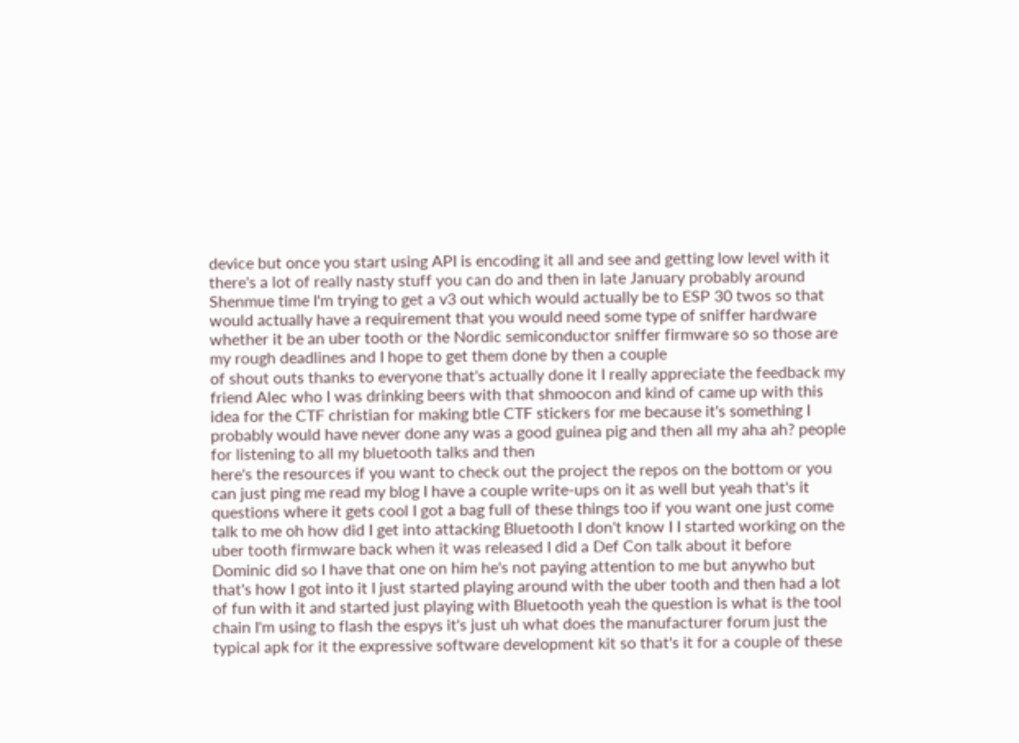device but once you start using API is encoding it all and see and getting low level with it there's a lot of really nasty stuff you can do and then in late January probably around Shenmue time I'm trying to get a v3 out which would actually be to ESP 30 twos so that would actually have a requirement that you would need some type of sniffer hardware whether it be an uber tooth or the Nordic semiconductor sniffer firmware so so those are my rough deadlines and I hope to get them done by then a couple
of shout outs thanks to everyone that's actually done it I really appreciate the feedback my friend Alec who I was drinking beers with that shmoocon and kind of came up with this idea for the CTF christian for making btle CTF stickers for me because it's something I probably would have never done any was a good guinea pig and then all my aha ah? people for listening to all my bluetooth talks and then
here's the resources if you want to check out the project the repos on the bottom or you can just ping me read my blog I have a couple write-ups on it as well but yeah that's it questions where it gets cool I got a bag full of these things too if you want one just come talk to me oh how did I get into attacking Bluetooth I don't know I I started working on the uber tooth firmware back when it was released I did a Def Con talk about it before Dominic did so I have that one on him he's not paying attention to me but anywho but that's how I got into it I just started playing around with the uber tooth and then had a lot of fun with it and started just playing with Bluetooth yeah the question is what is the tool chain I'm using to flash the espys it's just uh what does the manufacturer forum just the typical apk for it the expressive software development kit so that's it for a couple of these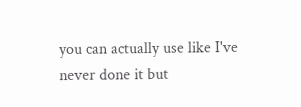you can actually use like I've never done it but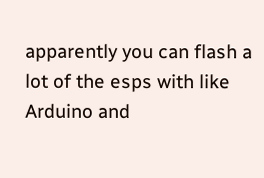apparently you can flash a lot of the esps with like Arduino and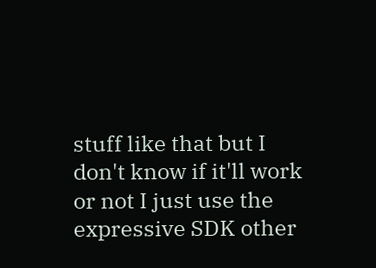stuff like that but I don't know if it'll work or not I just use the expressive SDK other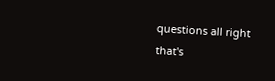questions all right that's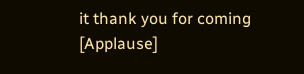it thank you for coming [Applause]